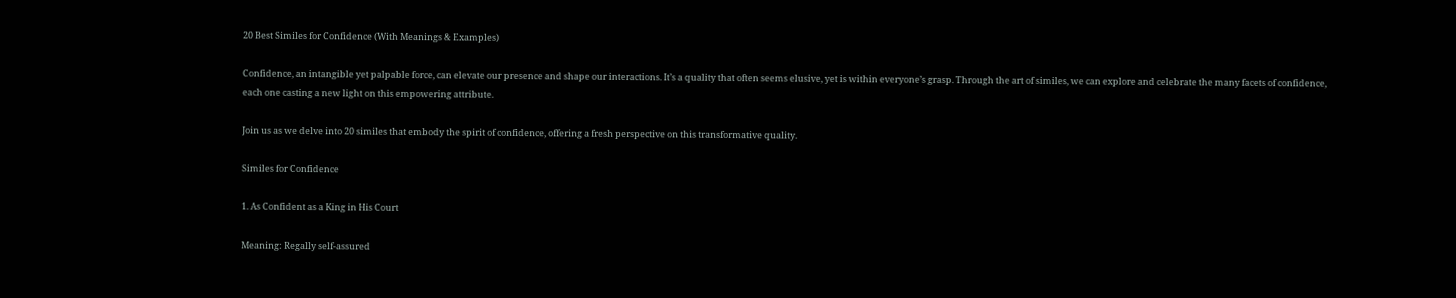20 Best Similes for Confidence (With Meanings & Examples)

Confidence, an intangible yet palpable force, can elevate our presence and shape our interactions. It’s a quality that often seems elusive, yet is within everyone’s grasp. Through the art of similes, we can explore and celebrate the many facets of confidence, each one casting a new light on this empowering attribute.

Join us as we delve into 20 similes that embody the spirit of confidence, offering a fresh perspective on this transformative quality.

Similes for Confidence

1. As Confident as a King in His Court

Meaning: Regally self-assured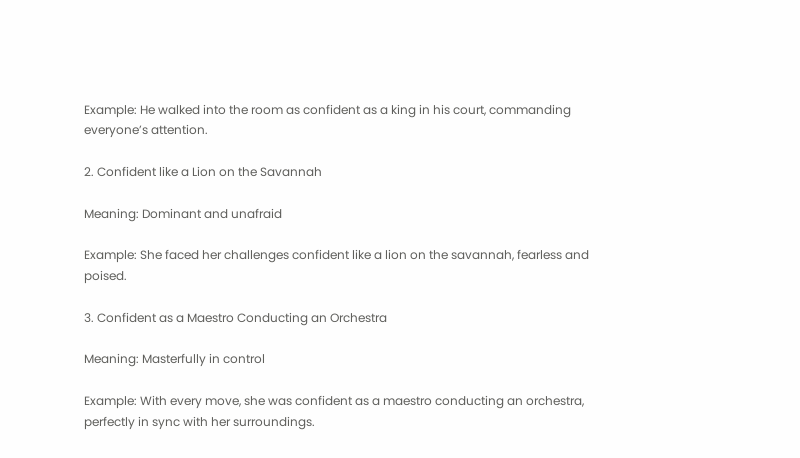Example: He walked into the room as confident as a king in his court, commanding everyone’s attention.

2. Confident like a Lion on the Savannah

Meaning: Dominant and unafraid

Example: She faced her challenges confident like a lion on the savannah, fearless and poised.

3. Confident as a Maestro Conducting an Orchestra

Meaning: Masterfully in control

Example: With every move, she was confident as a maestro conducting an orchestra, perfectly in sync with her surroundings.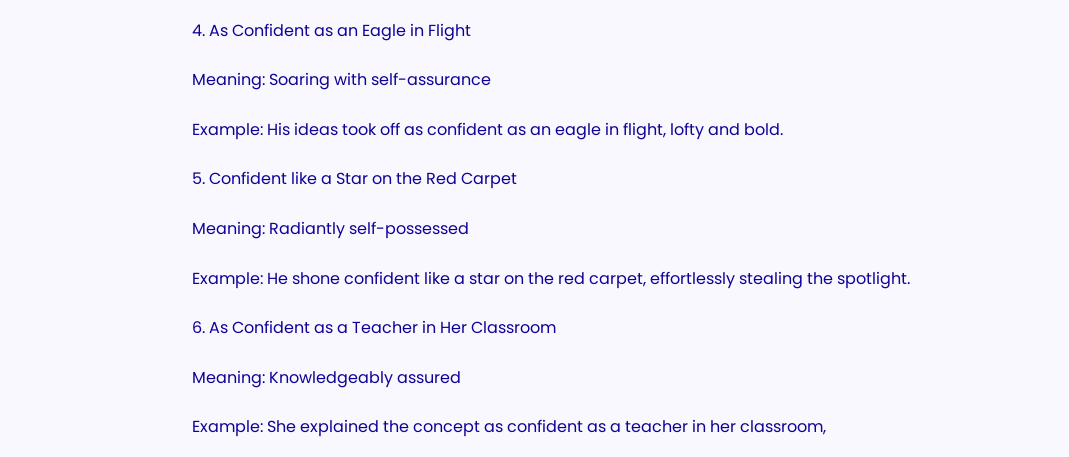4. As Confident as an Eagle in Flight

Meaning: Soaring with self-assurance

Example: His ideas took off as confident as an eagle in flight, lofty and bold.

5. Confident like a Star on the Red Carpet

Meaning: Radiantly self-possessed

Example: He shone confident like a star on the red carpet, effortlessly stealing the spotlight.

6. As Confident as a Teacher in Her Classroom

Meaning: Knowledgeably assured

Example: She explained the concept as confident as a teacher in her classroom,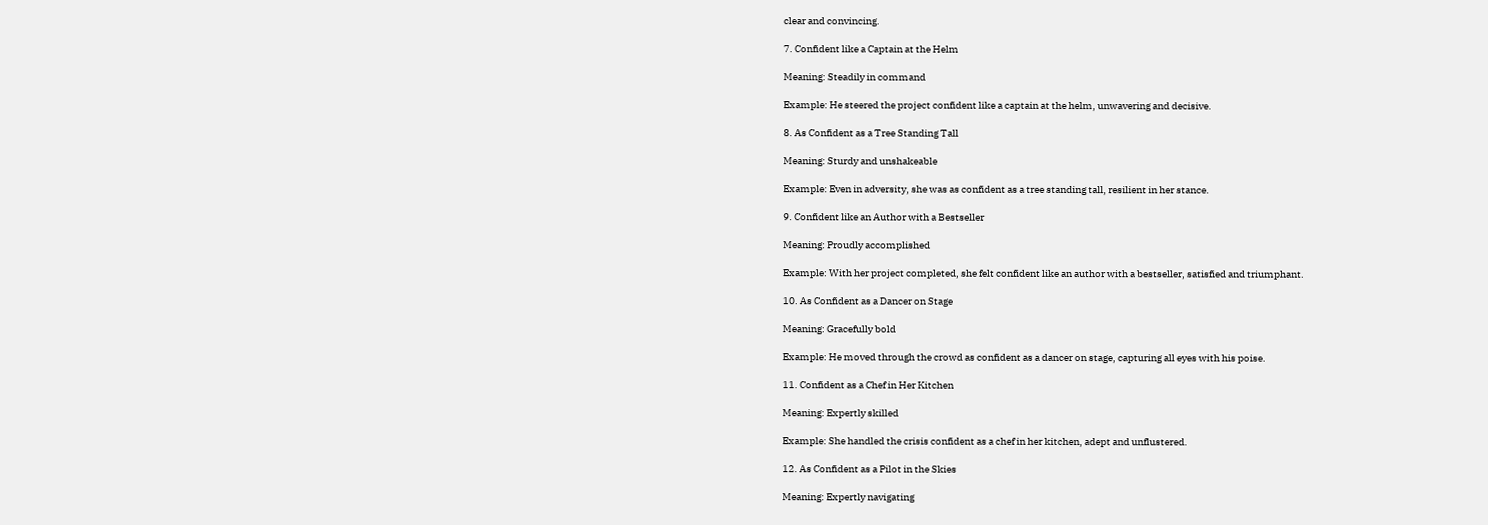clear and convincing.

7. Confident like a Captain at the Helm

Meaning: Steadily in command

Example: He steered the project confident like a captain at the helm, unwavering and decisive.

8. As Confident as a Tree Standing Tall

Meaning: Sturdy and unshakeable

Example: Even in adversity, she was as confident as a tree standing tall, resilient in her stance.

9. Confident like an Author with a Bestseller

Meaning: Proudly accomplished

Example: With her project completed, she felt confident like an author with a bestseller, satisfied and triumphant.

10. As Confident as a Dancer on Stage

Meaning: Gracefully bold

Example: He moved through the crowd as confident as a dancer on stage, capturing all eyes with his poise.

11. Confident as a Chef in Her Kitchen

Meaning: Expertly skilled

Example: She handled the crisis confident as a chef in her kitchen, adept and unflustered.

12. As Confident as a Pilot in the Skies

Meaning: Expertly navigating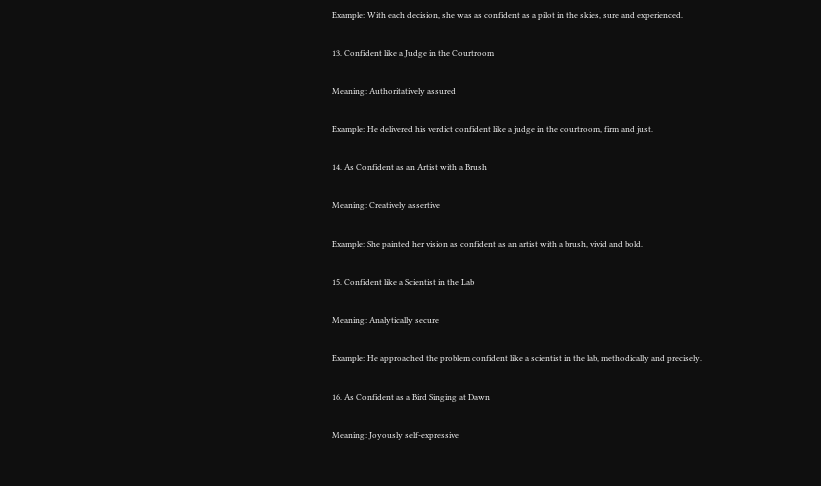Example: With each decision, she was as confident as a pilot in the skies, sure and experienced.

13. Confident like a Judge in the Courtroom

Meaning: Authoritatively assured

Example: He delivered his verdict confident like a judge in the courtroom, firm and just.

14. As Confident as an Artist with a Brush

Meaning: Creatively assertive

Example: She painted her vision as confident as an artist with a brush, vivid and bold.

15. Confident like a Scientist in the Lab

Meaning: Analytically secure

Example: He approached the problem confident like a scientist in the lab, methodically and precisely.

16. As Confident as a Bird Singing at Dawn

Meaning: Joyously self-expressive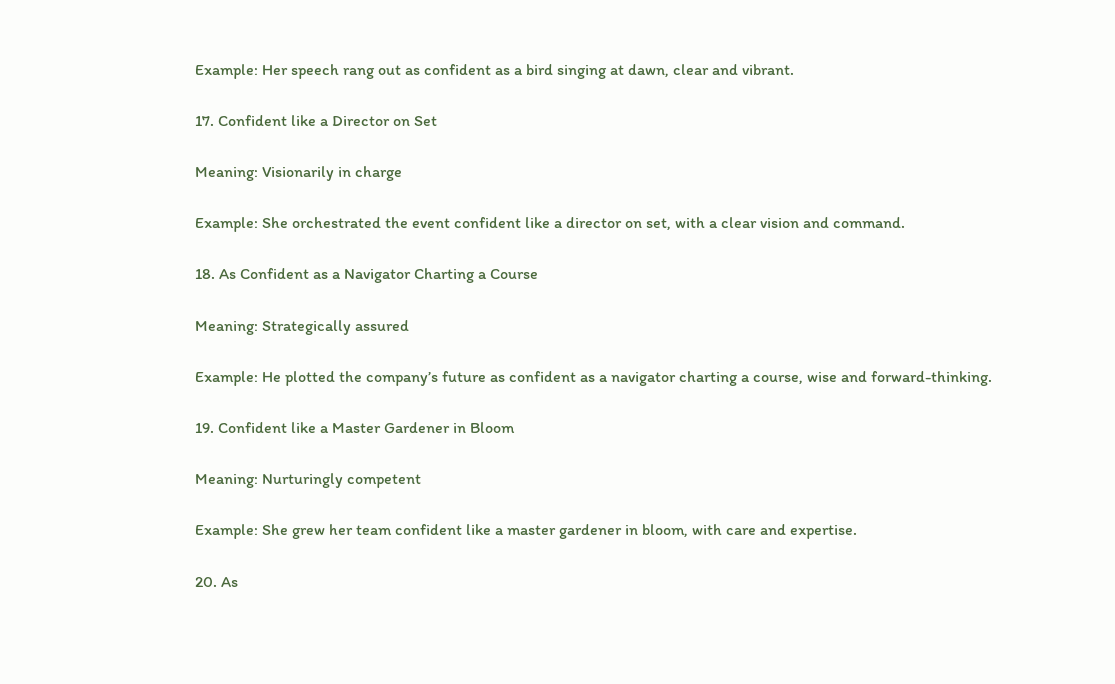Example: Her speech rang out as confident as a bird singing at dawn, clear and vibrant.

17. Confident like a Director on Set

Meaning: Visionarily in charge

Example: She orchestrated the event confident like a director on set, with a clear vision and command.

18. As Confident as a Navigator Charting a Course

Meaning: Strategically assured

Example: He plotted the company’s future as confident as a navigator charting a course, wise and forward-thinking.

19. Confident like a Master Gardener in Bloom

Meaning: Nurturingly competent

Example: She grew her team confident like a master gardener in bloom, with care and expertise.

20. As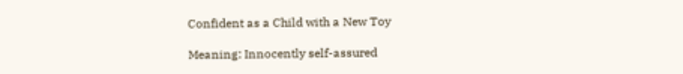Confident as a Child with a New Toy

Meaning: Innocently self-assured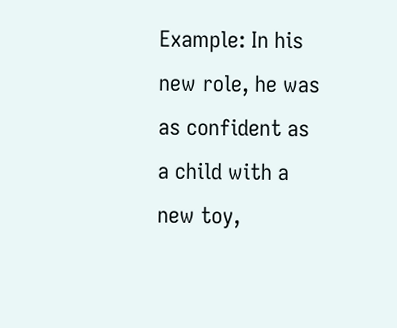Example: In his new role, he was as confident as a child with a new toy,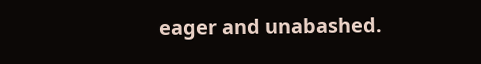eager and unabashed.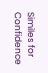Similes for Confidence